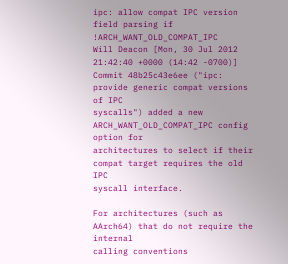ipc: allow compat IPC version field parsing if !ARCH_WANT_OLD_COMPAT_IPC
Will Deacon [Mon, 30 Jul 2012 21:42:40 +0000 (14:42 -0700)]
Commit 48b25c43e6ee ("ipc: provide generic compat versions of IPC
syscalls") added a new ARCH_WANT_OLD_COMPAT_IPC config option for
architectures to select if their compat target requires the old IPC
syscall interface.

For architectures (such as AArch64) that do not require the internal
calling conventions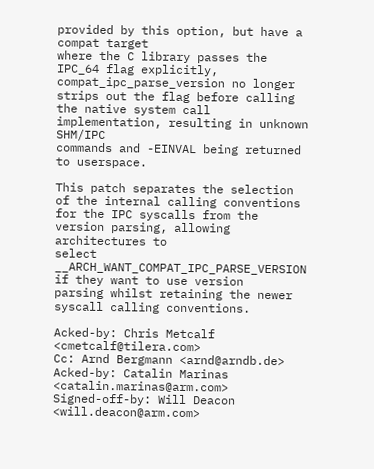provided by this option, but have a compat target
where the C library passes the IPC_64 flag explicitly,
compat_ipc_parse_version no longer strips out the flag before calling
the native system call implementation, resulting in unknown SHM/IPC
commands and -EINVAL being returned to userspace.

This patch separates the selection of the internal calling conventions
for the IPC syscalls from the version parsing, allowing architectures to
select __ARCH_WANT_COMPAT_IPC_PARSE_VERSION if they want to use version
parsing whilst retaining the newer syscall calling conventions.

Acked-by: Chris Metcalf <cmetcalf@tilera.com>
Cc: Arnd Bergmann <arnd@arndb.de>
Acked-by: Catalin Marinas <catalin.marinas@arm.com>
Signed-off-by: Will Deacon <will.deacon@arm.com>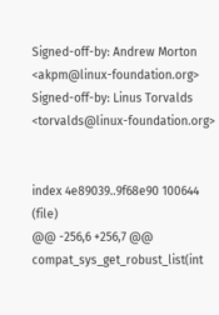Signed-off-by: Andrew Morton <akpm@linux-foundation.org>
Signed-off-by: Linus Torvalds <torvalds@linux-foundation.org>


index 4e89039..9f68e90 100644 (file)
@@ -256,6 +256,7 @@ compat_sys_get_robust_list(int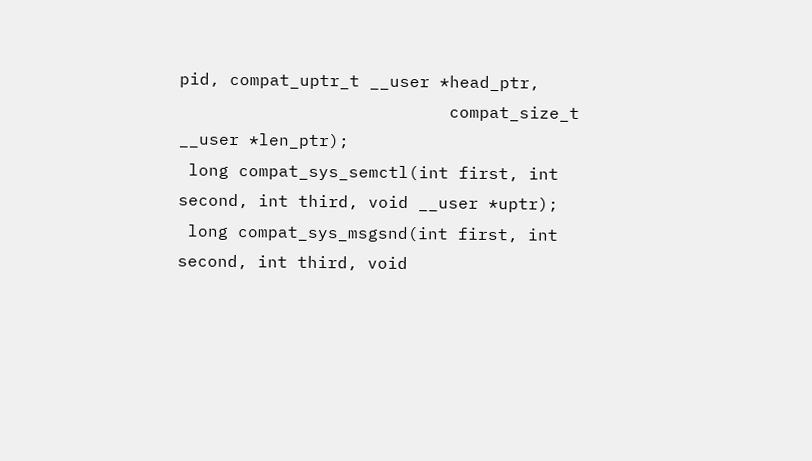pid, compat_uptr_t __user *head_ptr,
                           compat_size_t __user *len_ptr);
 long compat_sys_semctl(int first, int second, int third, void __user *uptr);
 long compat_sys_msgsnd(int first, int second, int third, void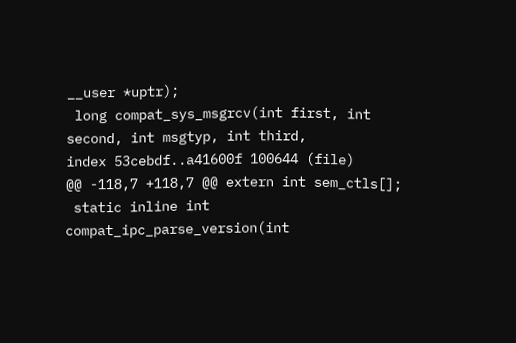__user *uptr);
 long compat_sys_msgrcv(int first, int second, int msgtyp, int third,
index 53cebdf..a41600f 100644 (file)
@@ -118,7 +118,7 @@ extern int sem_ctls[];
 static inline int compat_ipc_parse_version(int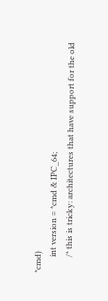*cmd)
        int version = *cmd & IPC_64;
        /* this is tricky: architectures that have support for the old